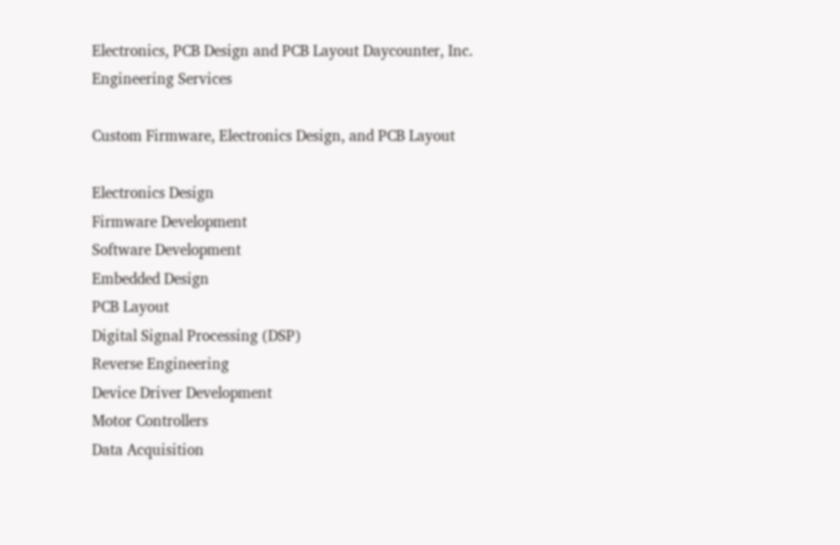Electronics, PCB Design and PCB Layout Daycounter, Inc.
Engineering Services

Custom Firmware, Electronics Design, and PCB Layout

Electronics Design
Firmware Development
Software Development
Embedded Design
PCB Layout
Digital Signal Processing (DSP)
Reverse Engineering
Device Driver Development
Motor Controllers
Data Acquisition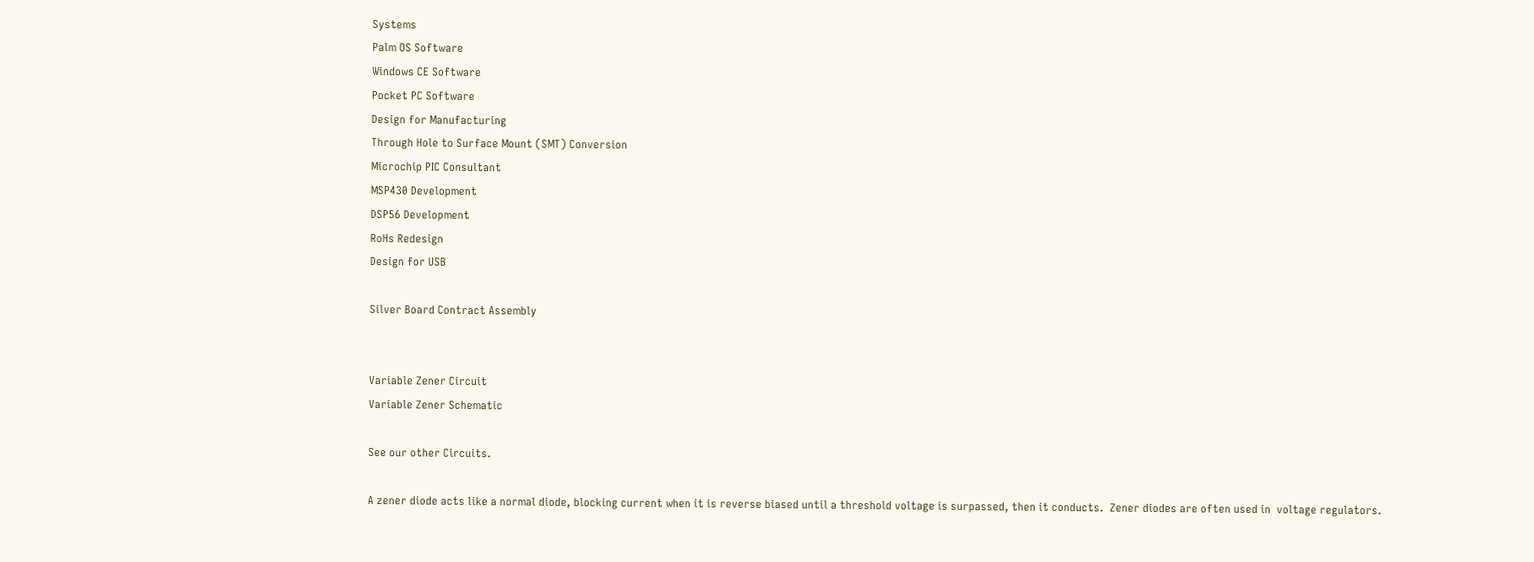Systems
Palm OS Software
Windows CE Software
Pocket PC Software
Design for Manufacturing
Through Hole to Surface Mount (SMT) Conversion
Microchip PIC Consultant
MSP430 Development
DSP56 Development
RoHs Redesign
Design for USB

Silver Board Contract Assembly


Variable Zener Circuit
Variable Zener Schematic

See our other Circuits.

A zener diode acts like a normal diode, blocking current when it is reverse biased until a threshold voltage is surpassed, then it conducts.  Zener diodes are often used in  voltage regulators.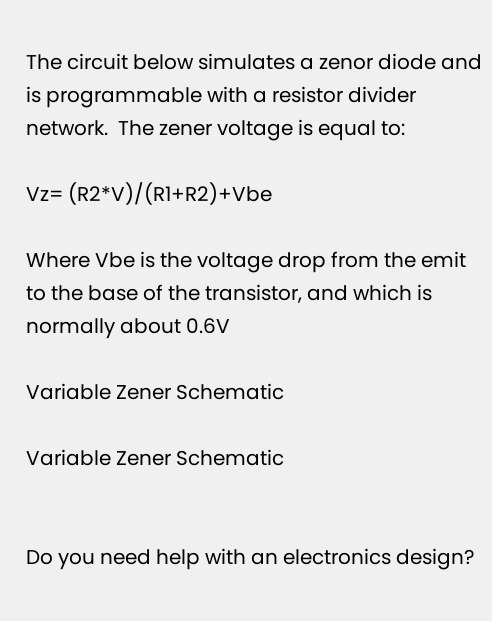The circuit below simulates a zenor diode and is programmable with a resistor divider network.  The zener voltage is equal to:

Vz= (R2*V)/(R1+R2)+Vbe

Where Vbe is the voltage drop from the emit to the base of the transistor, and which is normally about 0.6V

Variable Zener Schematic

Variable Zener Schematic


Do you need help with an electronics design?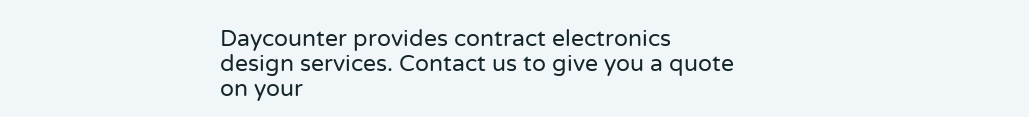Daycounter provides contract electronics design services. Contact us to give you a quote on your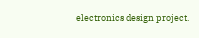electronics design project.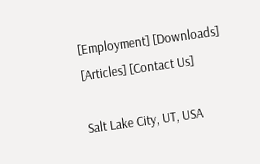[Employment] [Downloads] [Articles] [Contact Us]

Salt Lake City, UT, USA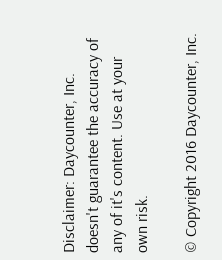Disclaimer: Daycounter, Inc. doesn't guarantee the accuracy of any of it's content. Use at your own risk.

© Copyright 2016 Daycounter, Inc.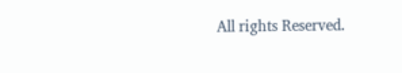All rights Reserved.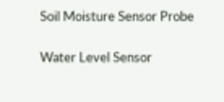Soil Moisture Sensor Probe

Water Level Sensor